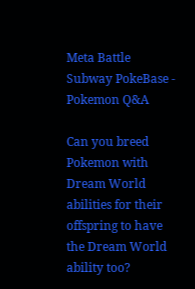Meta Battle Subway PokeBase - Pokemon Q&A

Can you breed Pokemon with Dream World abilities for their offspring to have the Dream World ability too?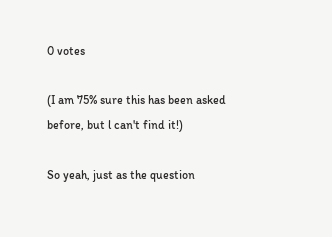0 votes

(I am 75% sure this has been asked before, but l can't find it!)

So yeah, just as the question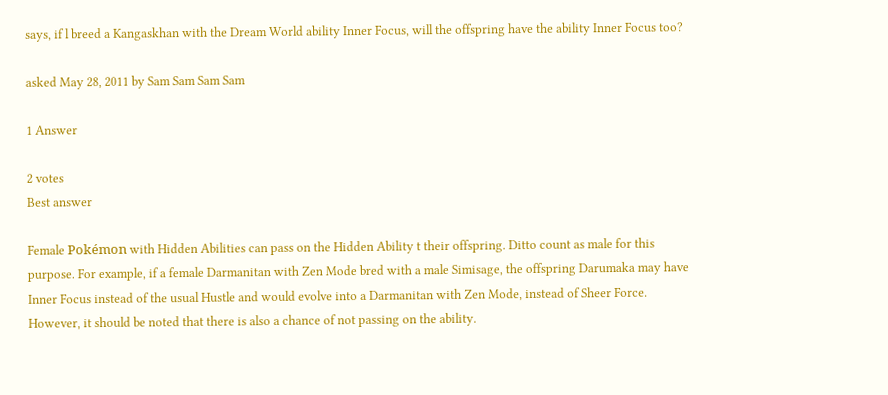says, if l breed a Kangaskhan with the Dream World ability Inner Focus, will the offspring have the ability Inner Focus too?

asked May 28, 2011 by Sam Sam Sam Sam

1 Answer

2 votes
Best answer

Female Pokémon with Hidden Abilities can pass on the Hidden Ability t their offspring. Ditto count as male for this purpose. For example, if a female Darmanitan with Zen Mode bred with a male Simisage, the offspring Darumaka may have Inner Focus instead of the usual Hustle and would evolve into a Darmanitan with Zen Mode, instead of Sheer Force. However, it should be noted that there is also a chance of not passing on the ability.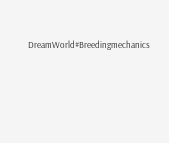DreamWorld#Breedingmechanics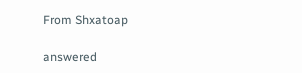From Shxatoap

answered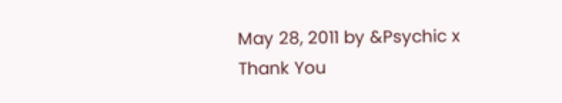May 28, 2011 by &Psychic x
Thank You